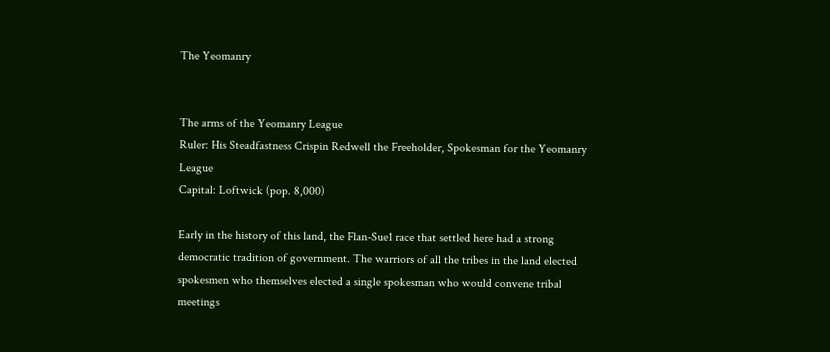The Yeomanry


The arms of the Yeomanry League
Ruler: His Steadfastness Crispin Redwell the Freeholder, Spokesman for the Yeomanry League
Capital: Loftwick (pop. 8,000)

Early in the history of this land, the Flan-Sue1 race that settled here had a strong democratic tradition of government. The warriors of all the tribes in the land elected spokesmen who themselves elected a single spokesman who would convene tribal meetings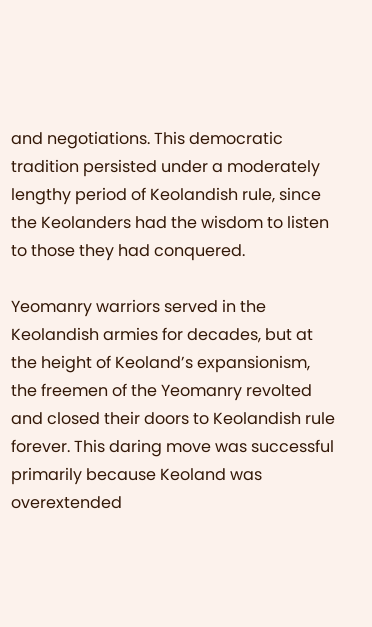and negotiations. This democratic tradition persisted under a moderately lengthy period of Keolandish rule, since the Keolanders had the wisdom to listen to those they had conquered.

Yeomanry warriors served in the Keolandish armies for decades, but at the height of Keoland’s expansionism, the freemen of the Yeomanry revolted and closed their doors to Keolandish rule forever. This daring move was successful primarily because Keoland was overextended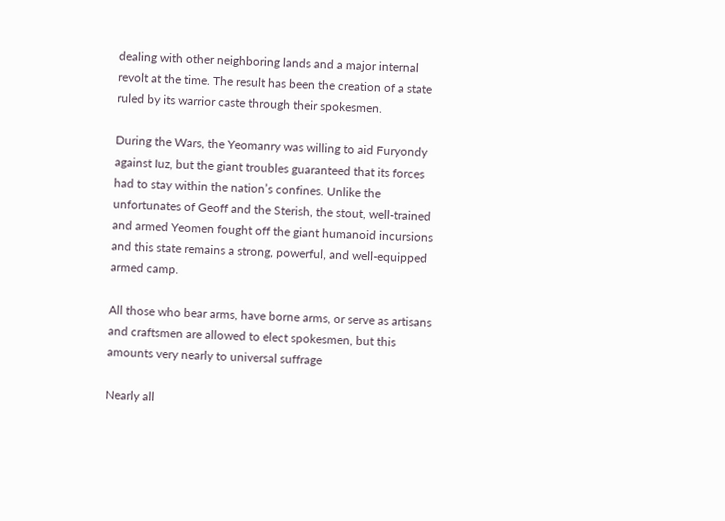dealing with other neighboring lands and a major internal revolt at the time. The result has been the creation of a state ruled by its warrior caste through their spokesmen.

During the Wars, the Yeomanry was willing to aid Furyondy against Iuz, but the giant troubles guaranteed that its forces had to stay within the nation’s confines. Unlike the unfortunates of Geoff and the Sterish, the stout, well-trained and armed Yeomen fought off the giant humanoid incursions and this state remains a strong, powerful, and well-equipped armed camp.

All those who bear arms, have borne arms, or serve as artisans and craftsmen are allowed to elect spokesmen, but this amounts very nearly to universal suffrage

Nearly all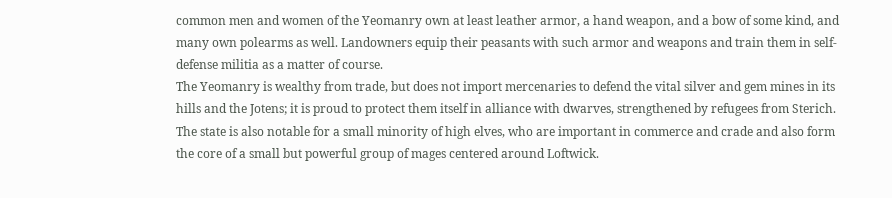common men and women of the Yeomanry own at least leather armor, a hand weapon, and a bow of some kind, and many own polearms as well. Landowners equip their peasants with such armor and weapons and train them in self-defense militia as a matter of course.
The Yeomanry is wealthy from trade, but does not import mercenaries to defend the vital silver and gem mines in its hills and the Jotens; it is proud to protect them itself in alliance with dwarves, strengthened by refugees from Sterich. The state is also notable for a small minority of high elves, who are important in commerce and crade and also form the core of a small but powerful group of mages centered around Loftwick.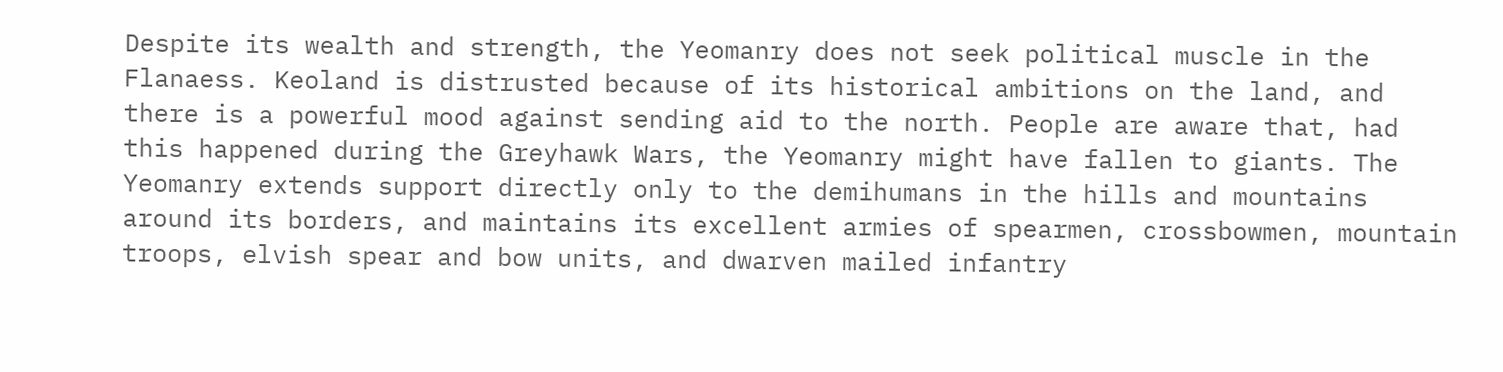Despite its wealth and strength, the Yeomanry does not seek political muscle in the Flanaess. Keoland is distrusted because of its historical ambitions on the land, and there is a powerful mood against sending aid to the north. People are aware that, had this happened during the Greyhawk Wars, the Yeomanry might have fallen to giants. The Yeomanry extends support directly only to the demihumans in the hills and mountains around its borders, and maintains its excellent armies of spearmen, crossbowmen, mountain troops, elvish spear and bow units, and dwarven mailed infantry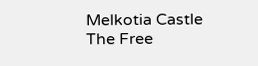Melkotia Castle
The Free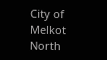City of Melkot
North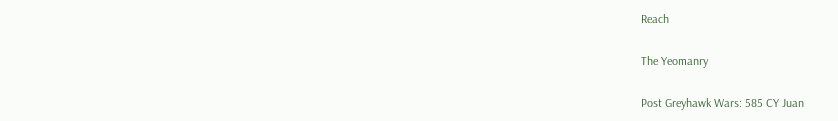Reach

The Yeomanry

Post Greyhawk Wars: 585 CY Juan